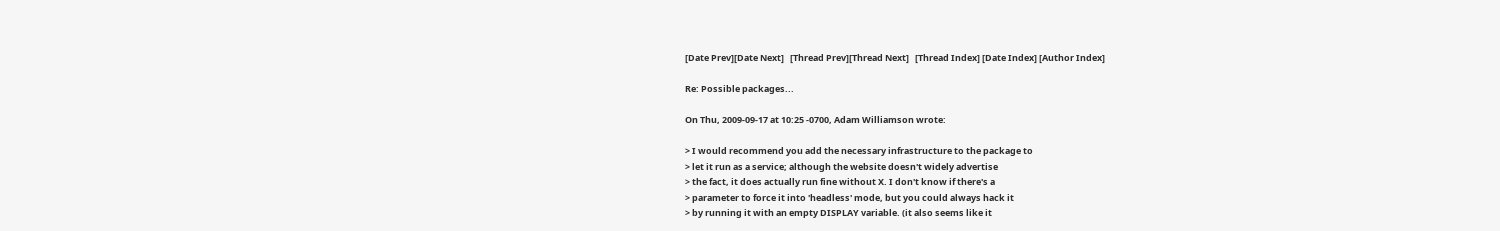[Date Prev][Date Next]   [Thread Prev][Thread Next]   [Thread Index] [Date Index] [Author Index]

Re: Possible packages...

On Thu, 2009-09-17 at 10:25 -0700, Adam Williamson wrote:

> I would recommend you add the necessary infrastructure to the package to
> let it run as a service; although the website doesn't widely advertise
> the fact, it does actually run fine without X. I don't know if there's a
> parameter to force it into 'headless' mode, but you could always hack it
> by running it with an empty DISPLAY variable. (it also seems like it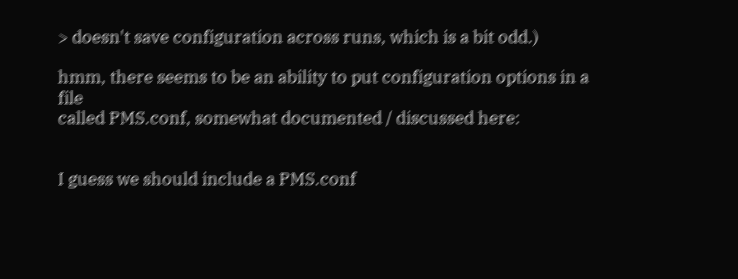> doesn't save configuration across runs, which is a bit odd.)

hmm, there seems to be an ability to put configuration options in a file
called PMS.conf, somewhat documented / discussed here:


I guess we should include a PMS.conf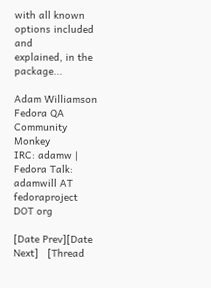with all known options included and
explained, in the package...

Adam Williamson
Fedora QA Community Monkey
IRC: adamw | Fedora Talk: adamwill AT fedoraproject DOT org

[Date Prev][Date Next]   [Thread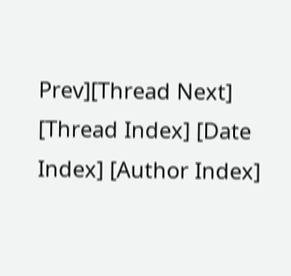Prev][Thread Next]   [Thread Index] [Date Index] [Author Index]